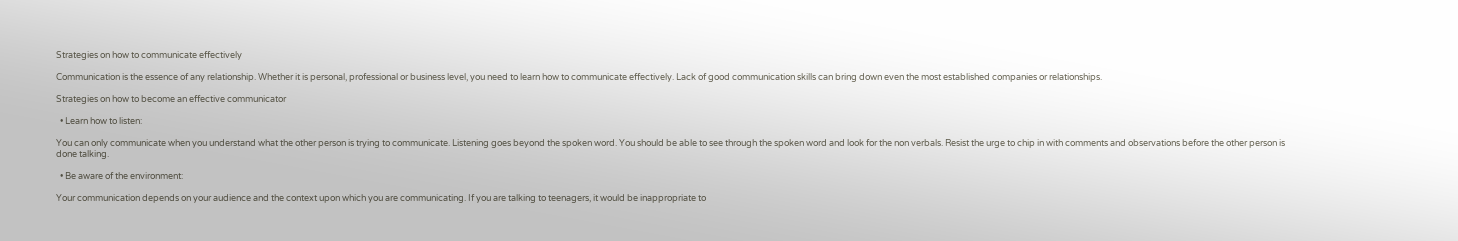Strategies on how to communicate effectively

Communication is the essence of any relationship. Whether it is personal, professional or business level, you need to learn how to communicate effectively. Lack of good communication skills can bring down even the most established companies or relationships.

Strategies on how to become an effective communicator

  • Learn how to listen:

You can only communicate when you understand what the other person is trying to communicate. Listening goes beyond the spoken word. You should be able to see through the spoken word and look for the non verbals. Resist the urge to chip in with comments and observations before the other person is done talking.

  • Be aware of the environment:

Your communication depends on your audience and the context upon which you are communicating. If you are talking to teenagers, it would be inappropriate to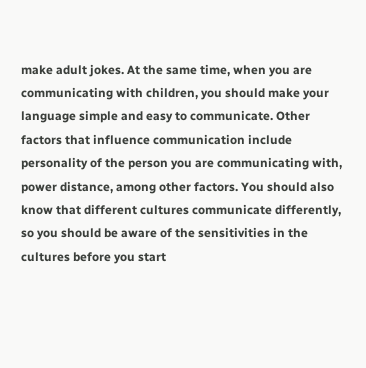make adult jokes. At the same time, when you are communicating with children, you should make your language simple and easy to communicate. Other factors that influence communication include personality of the person you are communicating with, power distance, among other factors. You should also know that different cultures communicate differently, so you should be aware of the sensitivities in the cultures before you start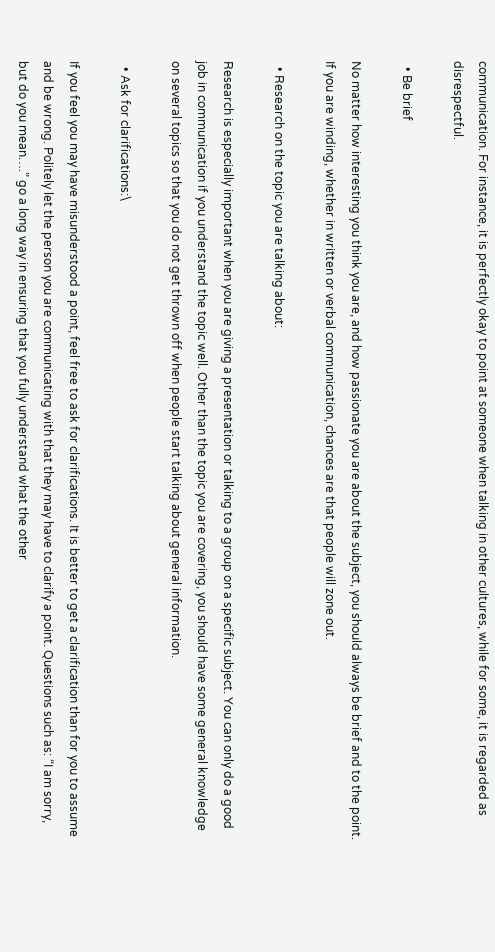communication. For instance, it is perfectly okay to point at someone when talking in other cultures, while for some, it is regarded as disrespectful.

  • Be brief

No matter how interesting you think you are, and how passionate you are about the subject, you should always be brief and to the point. If you are winding, whether in written or verbal communication, chances are that people will zone out.

  • Research on the topic you are talking about:

Research is especially important when you are giving a presentation or talking to a group on a specific subject. You can only do a good job in communication if you understand the topic well. Other than the topic you are covering, you should have some general knowledge on several topics so that you do not get thrown off when people start talking about general information.

  • Ask for clarifications:\

If you feel you may have misunderstood a point, feel free to ask for clarifications. It is better to get a clarification than for you to assume and be wrong. Politely let the person you are communicating with that they may have to clarify a point. Questions such as: “I am sorry, but do you mean….” go a long way in ensuring that you fully understand what the other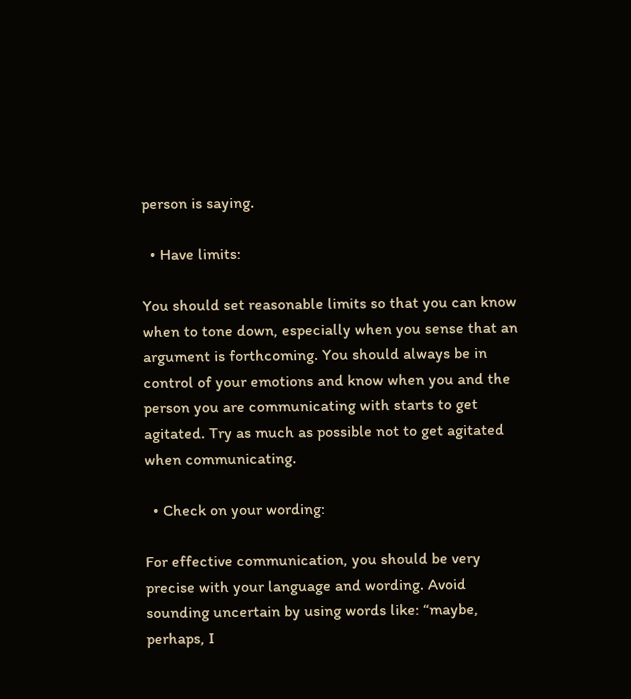person is saying.

  • Have limits:

You should set reasonable limits so that you can know when to tone down, especially when you sense that an argument is forthcoming. You should always be in control of your emotions and know when you and the person you are communicating with starts to get agitated. Try as much as possible not to get agitated when communicating.

  • Check on your wording:

For effective communication, you should be very precise with your language and wording. Avoid sounding uncertain by using words like: “maybe, perhaps, I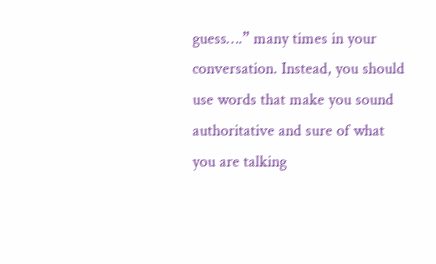guess….” many times in your conversation. Instead, you should use words that make you sound authoritative and sure of what you are talking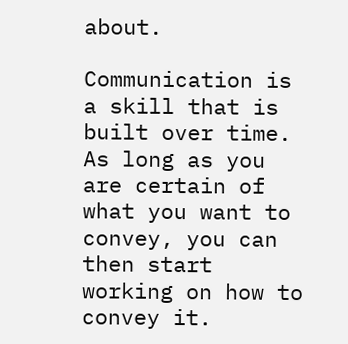about.

Communication is a skill that is built over time. As long as you are certain of what you want to convey, you can then start working on how to convey it.